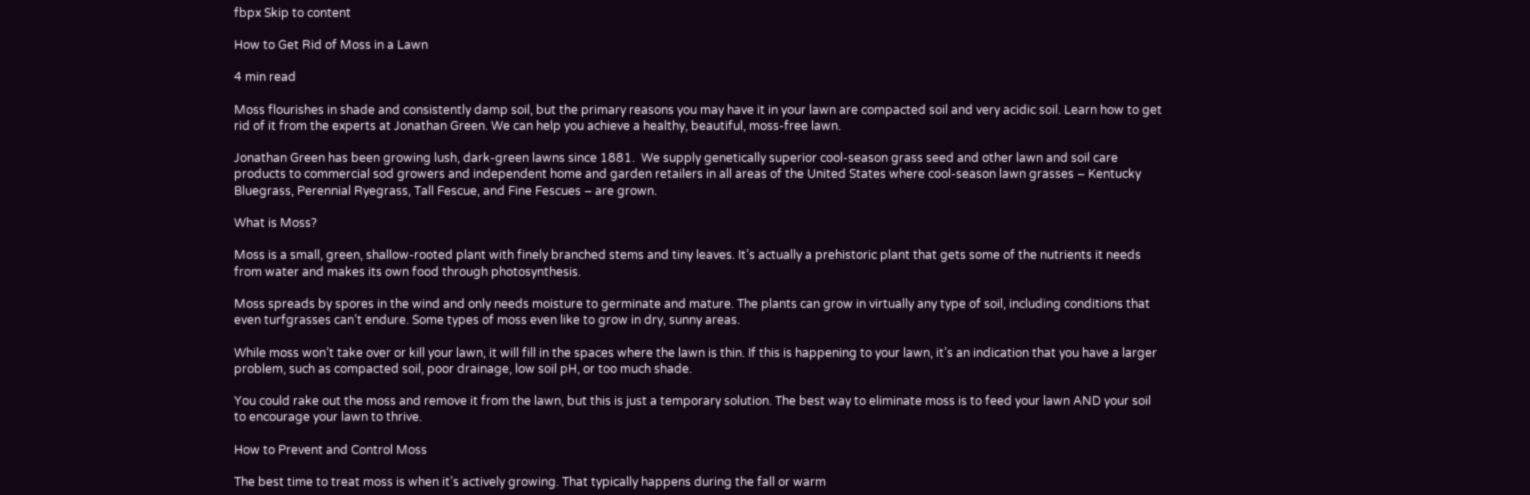fbpx Skip to content

How to Get Rid of Moss in a Lawn

4 min read

Moss flourishes in shade and consistently damp soil, but the primary reasons you may have it in your lawn are compacted soil and very acidic soil. Learn how to get rid of it from the experts at Jonathan Green. We can help you achieve a healthy, beautiful, moss-free lawn.

Jonathan Green has been growing lush, dark-green lawns since 1881.  We supply genetically superior cool-season grass seed and other lawn and soil care products to commercial sod growers and independent home and garden retailers in all areas of the United States where cool-season lawn grasses – Kentucky Bluegrass, Perennial Ryegrass, Tall Fescue, and Fine Fescues – are grown.

What is Moss?

Moss is a small, green, shallow-rooted plant with finely branched stems and tiny leaves. It’s actually a prehistoric plant that gets some of the nutrients it needs from water and makes its own food through photosynthesis.

Moss spreads by spores in the wind and only needs moisture to germinate and mature. The plants can grow in virtually any type of soil, including conditions that even turfgrasses can’t endure. Some types of moss even like to grow in dry, sunny areas.

While moss won’t take over or kill your lawn, it will fill in the spaces where the lawn is thin. If this is happening to your lawn, it’s an indication that you have a larger problem, such as compacted soil, poor drainage, low soil pH, or too much shade.

You could rake out the moss and remove it from the lawn, but this is just a temporary solution. The best way to eliminate moss is to feed your lawn AND your soil to encourage your lawn to thrive.

How to Prevent and Control Moss

The best time to treat moss is when it’s actively growing. That typically happens during the fall or warm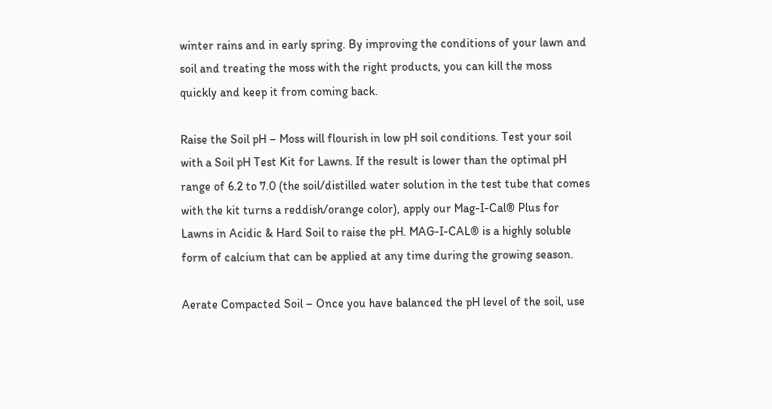winter rains and in early spring. By improving the conditions of your lawn and soil and treating the moss with the right products, you can kill the moss quickly and keep it from coming back.

Raise the Soil pH – Moss will flourish in low pH soil conditions. Test your soil with a Soil pH Test Kit for Lawns. If the result is lower than the optimal pH range of 6.2 to 7.0 (the soil/distilled water solution in the test tube that comes with the kit turns a reddish/orange color), apply our Mag-I-Cal® Plus for Lawns in Acidic & Hard Soil to raise the pH. MAG-I-CAL® is a highly soluble form of calcium that can be applied at any time during the growing season.

Aerate Compacted Soil – Once you have balanced the pH level of the soil, use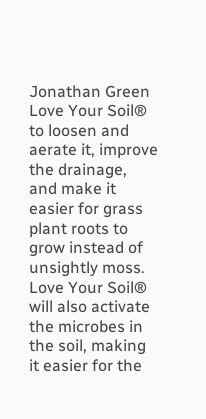Jonathan Green Love Your Soil® to loosen and aerate it, improve the drainage, and make it easier for grass plant roots to grow instead of unsightly moss.  Love Your Soil® will also activate the microbes in the soil, making it easier for the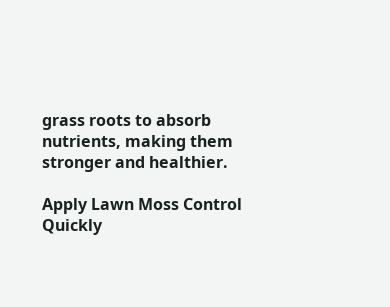grass roots to absorb nutrients, making them stronger and healthier.

Apply Lawn Moss Control Quickly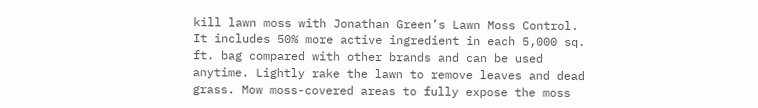kill lawn moss with Jonathan Green’s Lawn Moss Control. It includes 50% more active ingredient in each 5,000 sq. ft. bag compared with other brands and can be used anytime. Lightly rake the lawn to remove leaves and dead grass. Mow moss-covered areas to fully expose the moss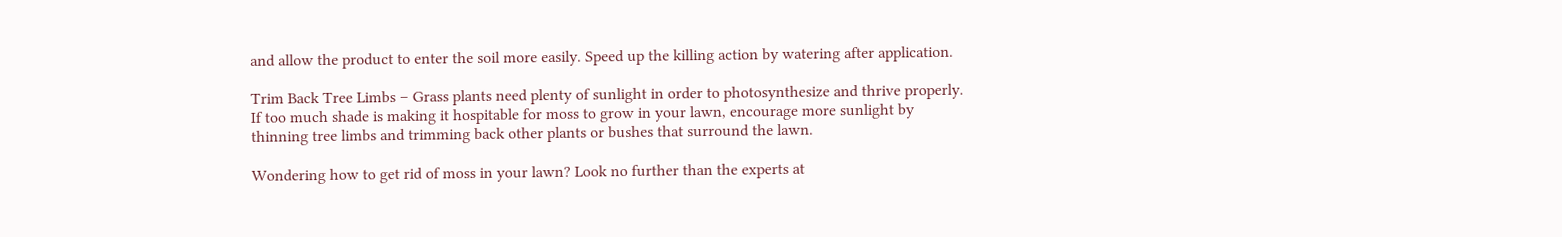and allow the product to enter the soil more easily. Speed up the killing action by watering after application.

Trim Back Tree Limbs – Grass plants need plenty of sunlight in order to photosynthesize and thrive properly. If too much shade is making it hospitable for moss to grow in your lawn, encourage more sunlight by thinning tree limbs and trimming back other plants or bushes that surround the lawn.

Wondering how to get rid of moss in your lawn? Look no further than the experts at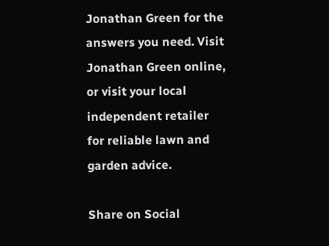Jonathan Green for the answers you need. Visit Jonathan Green online, or visit your local independent retailer for reliable lawn and garden advice.

Share on Social